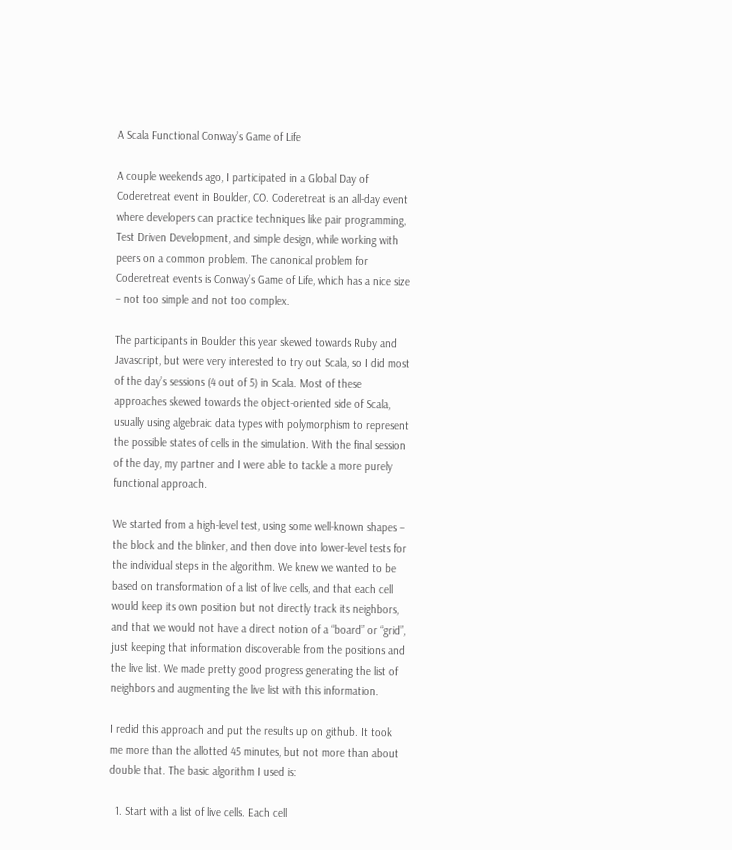A Scala Functional Conway’s Game of Life

A couple weekends ago, I participated in a Global Day of Coderetreat event in Boulder, CO. Coderetreat is an all-day event where developers can practice techniques like pair programming, Test Driven Development, and simple design, while working with peers on a common problem. The canonical problem for Coderetreat events is Conway’s Game of Life, which has a nice size – not too simple and not too complex.

The participants in Boulder this year skewed towards Ruby and Javascript, but were very interested to try out Scala, so I did most of the day’s sessions (4 out of 5) in Scala. Most of these approaches skewed towards the object-oriented side of Scala, usually using algebraic data types with polymorphism to represent the possible states of cells in the simulation. With the final session of the day, my partner and I were able to tackle a more purely functional approach.

We started from a high-level test, using some well-known shapes – the block and the blinker, and then dove into lower-level tests for the individual steps in the algorithm. We knew we wanted to be based on transformation of a list of live cells, and that each cell would keep its own position but not directly track its neighbors, and that we would not have a direct notion of a “board” or “grid”, just keeping that information discoverable from the positions and the live list. We made pretty good progress generating the list of neighbors and augmenting the live list with this information.

I redid this approach and put the results up on github. It took me more than the allotted 45 minutes, but not more than about double that. The basic algorithm I used is:

  1. Start with a list of live cells. Each cell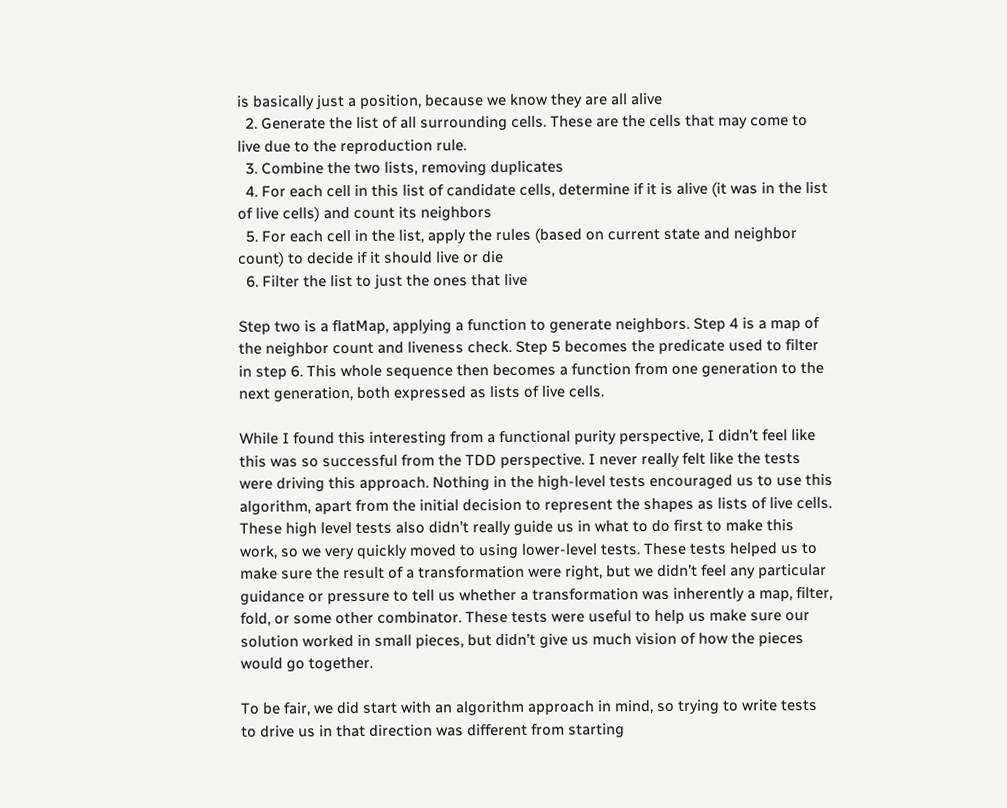is basically just a position, because we know they are all alive
  2. Generate the list of all surrounding cells. These are the cells that may come to live due to the reproduction rule.
  3. Combine the two lists, removing duplicates
  4. For each cell in this list of candidate cells, determine if it is alive (it was in the list of live cells) and count its neighbors
  5. For each cell in the list, apply the rules (based on current state and neighbor count) to decide if it should live or die
  6. Filter the list to just the ones that live

Step two is a flatMap, applying a function to generate neighbors. Step 4 is a map of the neighbor count and liveness check. Step 5 becomes the predicate used to filter in step 6. This whole sequence then becomes a function from one generation to the next generation, both expressed as lists of live cells.

While I found this interesting from a functional purity perspective, I didn’t feel like this was so successful from the TDD perspective. I never really felt like the tests were driving this approach. Nothing in the high-level tests encouraged us to use this algorithm, apart from the initial decision to represent the shapes as lists of live cells. These high level tests also didn’t really guide us in what to do first to make this work, so we very quickly moved to using lower-level tests. These tests helped us to make sure the result of a transformation were right, but we didn’t feel any particular guidance or pressure to tell us whether a transformation was inherently a map, filter, fold, or some other combinator. These tests were useful to help us make sure our solution worked in small pieces, but didn’t give us much vision of how the pieces would go together.

To be fair, we did start with an algorithm approach in mind, so trying to write tests to drive us in that direction was different from starting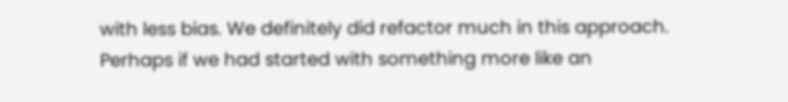with less bias. We definitely did refactor much in this approach. Perhaps if we had started with something more like an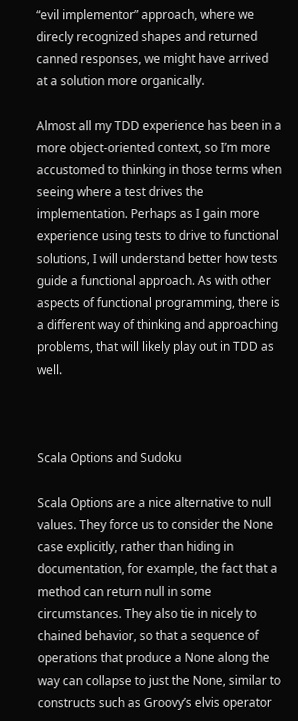“evil implementor” approach, where we direcly recognized shapes and returned canned responses, we might have arrived at a solution more organically.

Almost all my TDD experience has been in a more object-oriented context, so I’m more accustomed to thinking in those terms when seeing where a test drives the implementation. Perhaps as I gain more experience using tests to drive to functional solutions, I will understand better how tests guide a functional approach. As with other aspects of functional programming, there is a different way of thinking and approaching problems, that will likely play out in TDD as well.



Scala Options and Sudoku

Scala Options are a nice alternative to null values. They force us to consider the None case explicitly, rather than hiding in documentation, for example, the fact that a method can return null in some circumstances. They also tie in nicely to chained behavior, so that a sequence of operations that produce a None along the way can collapse to just the None, similar to constructs such as Groovy’s elvis operator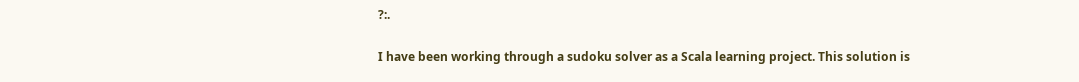?:.

I have been working through a sudoku solver as a Scala learning project. This solution is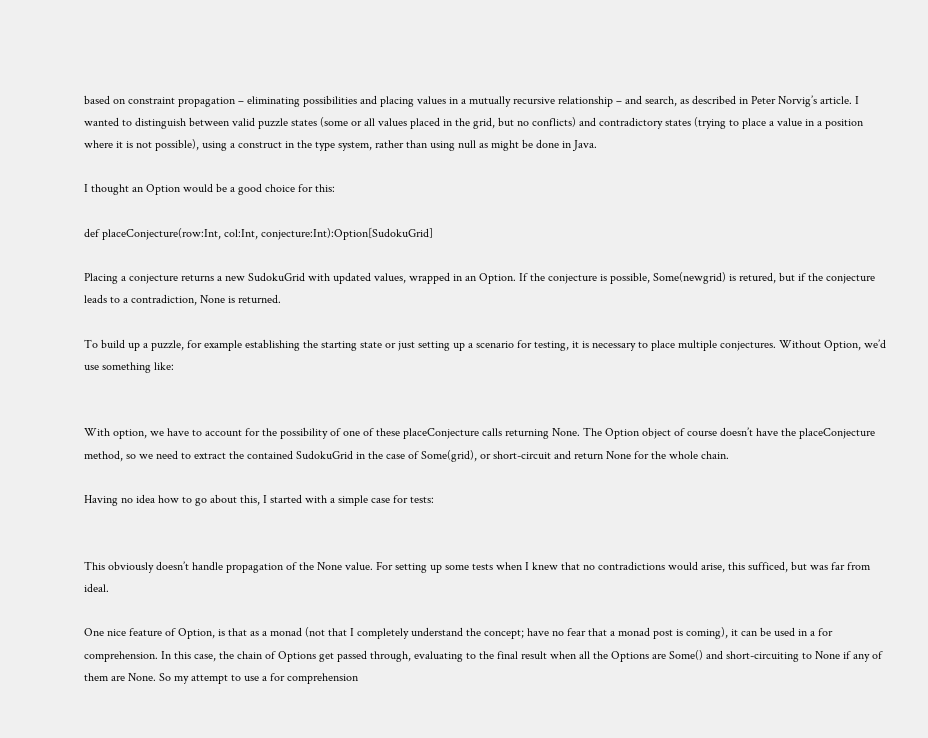based on constraint propagation – eliminating possibilities and placing values in a mutually recursive relationship – and search, as described in Peter Norvig’s article. I wanted to distinguish between valid puzzle states (some or all values placed in the grid, but no conflicts) and contradictory states (trying to place a value in a position where it is not possible), using a construct in the type system, rather than using null as might be done in Java.

I thought an Option would be a good choice for this:

def placeConjecture(row:Int, col:Int, conjecture:Int):Option[SudokuGrid]

Placing a conjecture returns a new SudokuGrid with updated values, wrapped in an Option. If the conjecture is possible, Some(newgrid) is retured, but if the conjecture leads to a contradiction, None is returned.

To build up a puzzle, for example establishing the starting state or just setting up a scenario for testing, it is necessary to place multiple conjectures. Without Option, we’d use something like:


With option, we have to account for the possibility of one of these placeConjecture calls returning None. The Option object of course doesn’t have the placeConjecture method, so we need to extract the contained SudokuGrid in the case of Some(grid), or short-circuit and return None for the whole chain.

Having no idea how to go about this, I started with a simple case for tests:


This obviously doesn’t handle propagation of the None value. For setting up some tests when I knew that no contradictions would arise, this sufficed, but was far from ideal.

One nice feature of Option, is that as a monad (not that I completely understand the concept; have no fear that a monad post is coming), it can be used in a for comprehension. In this case, the chain of Options get passed through, evaluating to the final result when all the Options are Some() and short-circuiting to None if any of them are None. So my attempt to use a for comprehension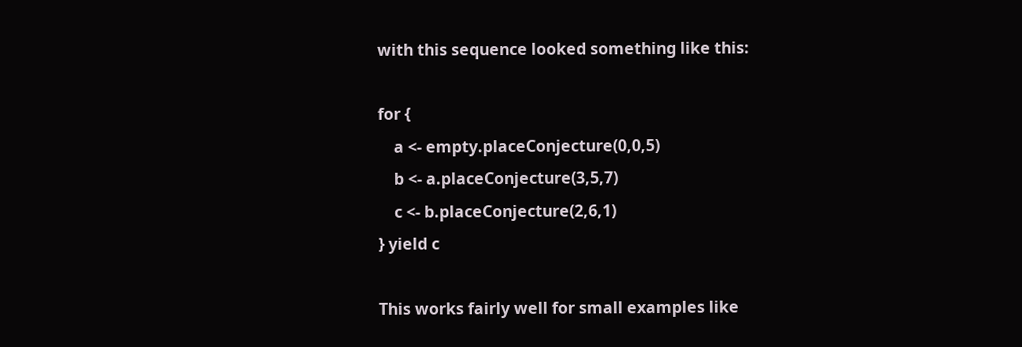with this sequence looked something like this:

for {
    a <- empty.placeConjecture(0,0,5)
    b <- a.placeConjecture(3,5,7)
    c <- b.placeConjecture(2,6,1)
} yield c

This works fairly well for small examples like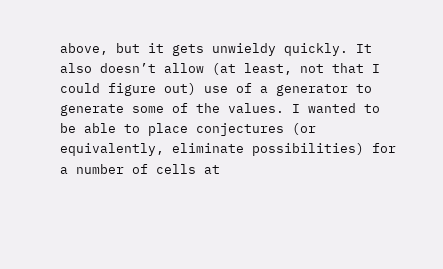above, but it gets unwieldy quickly. It also doesn’t allow (at least, not that I could figure out) use of a generator to generate some of the values. I wanted to be able to place conjectures (or equivalently, eliminate possibilities) for a number of cells at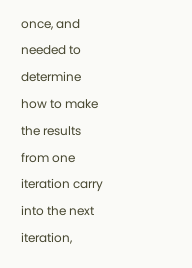once, and needed to determine how to make the results from one iteration carry into the next iteration,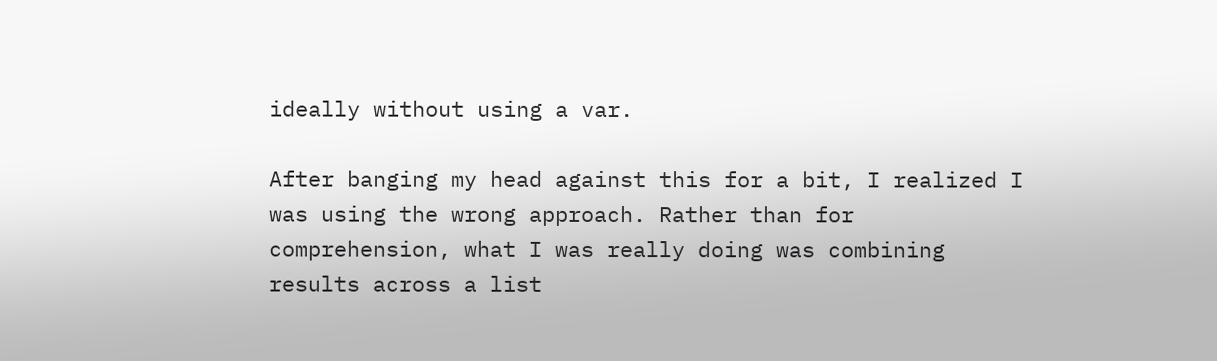ideally without using a var.

After banging my head against this for a bit, I realized I was using the wrong approach. Rather than for comprehension, what I was really doing was combining results across a list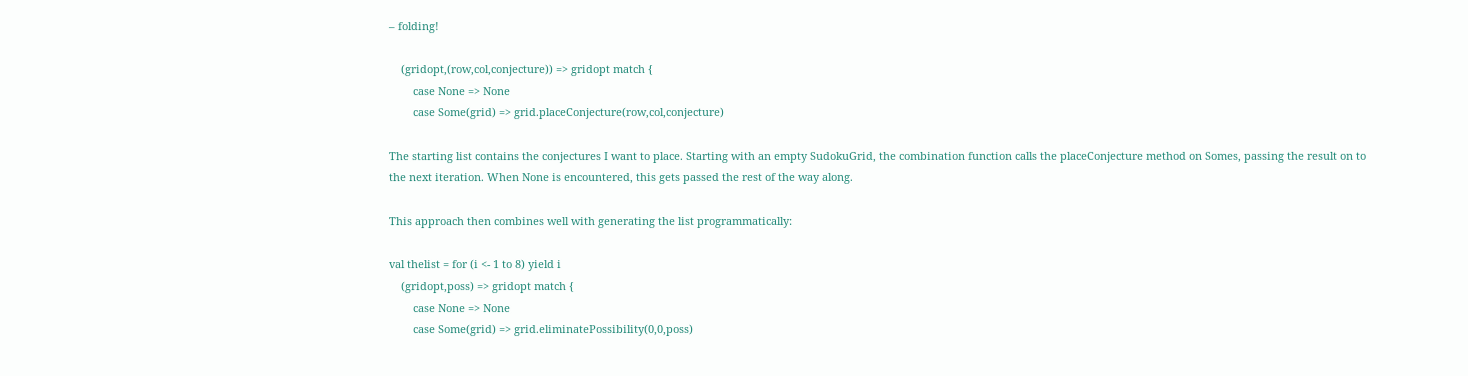– folding!

    (gridopt,(row,col,conjecture)) => gridopt match {
        case None => None
        case Some(grid) => grid.placeConjecture(row,col,conjecture)

The starting list contains the conjectures I want to place. Starting with an empty SudokuGrid, the combination function calls the placeConjecture method on Somes, passing the result on to the next iteration. When None is encountered, this gets passed the rest of the way along.

This approach then combines well with generating the list programmatically:

val thelist = for (i <- 1 to 8) yield i
    (gridopt,poss) => gridopt match {
        case None => None
        case Some(grid) => grid.eliminatePossibility(0,0,poss)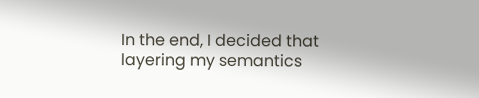In the end, I decided that layering my semantics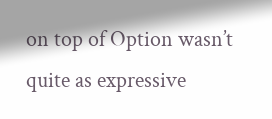on top of Option wasn’t quite as expressive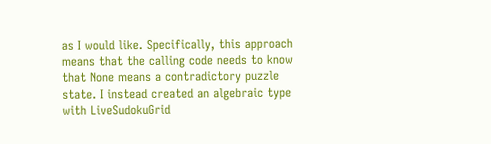as I would like. Specifically, this approach means that the calling code needs to know that None means a contradictory puzzle state. I instead created an algebraic type with LiveSudokuGrid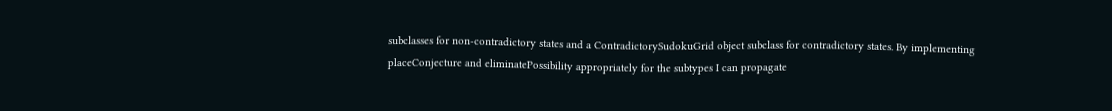subclasses for non-contradictory states and a ContradictorySudokuGrid object subclass for contradictory states. By implementing placeConjecture and eliminatePossibility appropriately for the subtypes I can propagate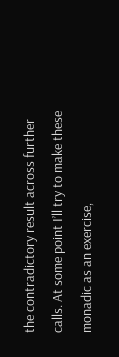the contradictory result across further calls. At some point I’ll try to make these monadic as an exercise,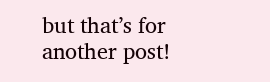but that’s for another post!